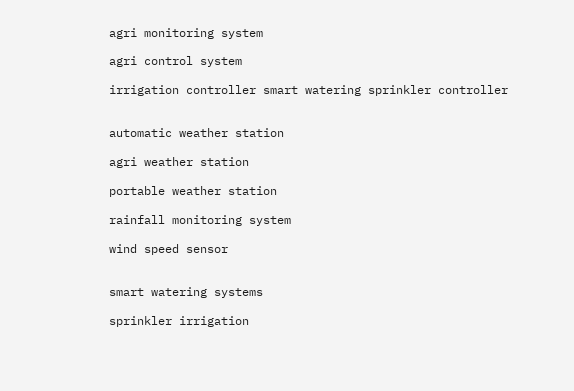agri monitoring system

agri control system

irrigation controller smart watering sprinkler controller


automatic weather station

agri weather station

portable weather station

rainfall monitoring system

wind speed sensor


smart watering systems

sprinkler irrigation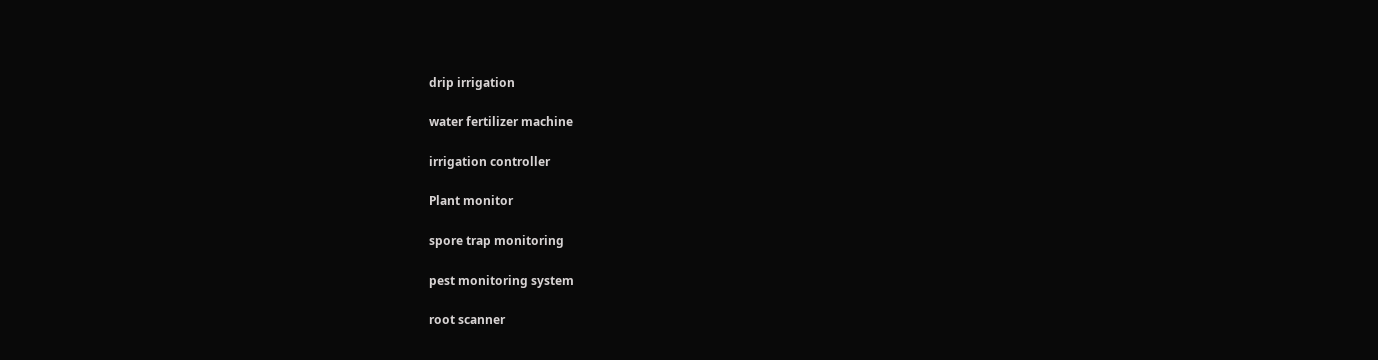drip irrigation

water fertilizer machine

irrigation controller

Plant monitor

spore trap monitoring

pest monitoring system

root scanner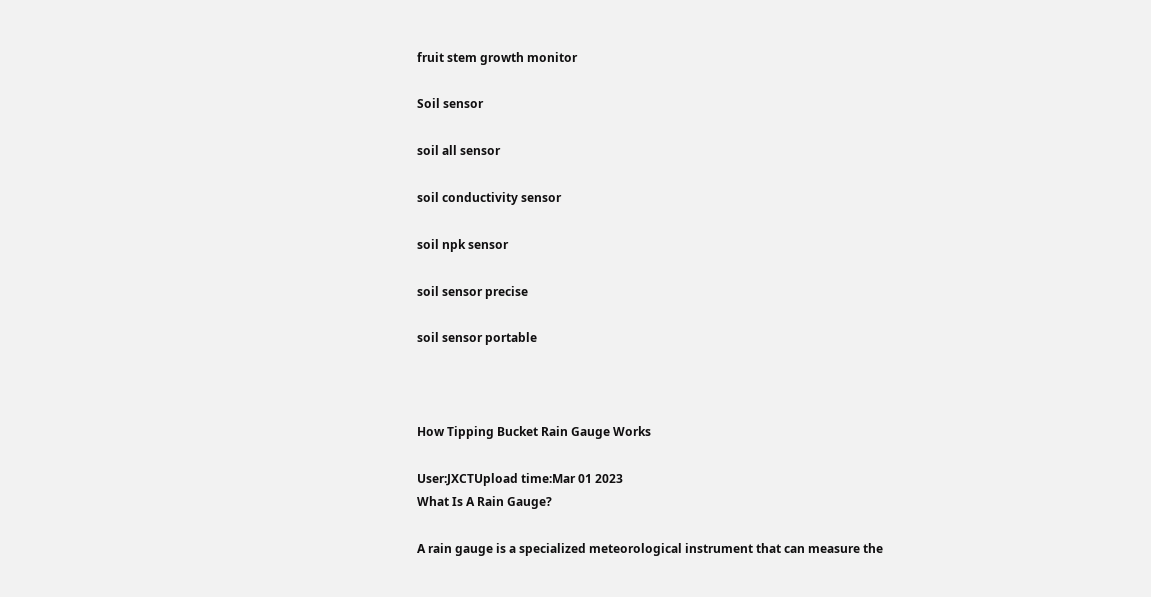fruit stem growth monitor

Soil sensor

soil all sensor

soil conductivity sensor

soil npk sensor

soil sensor precise

soil sensor portable



How Tipping Bucket Rain Gauge Works

User:JXCTUpload time:Mar 01 2023
What Is A Rain Gauge?

A rain gauge is a specialized meteorological instrument that can measure the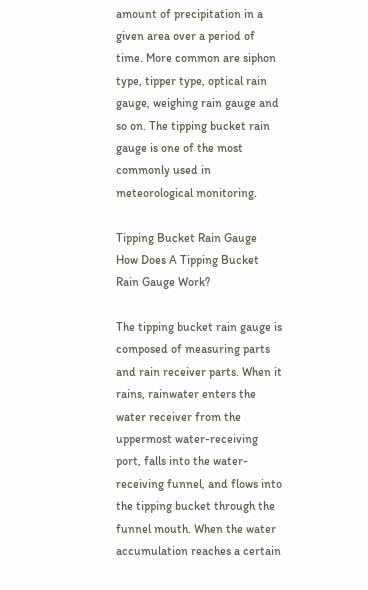amount of precipitation in a given area over a period of time. More common are siphon type, tipper type, optical rain gauge, weighing rain gauge and so on. The tipping bucket rain gauge is one of the most commonly used in meteorological monitoring.

Tipping Bucket Rain Gauge
How Does A Tipping Bucket Rain Gauge Work?

The tipping bucket rain gauge is composed of measuring parts and rain receiver parts. When it rains, rainwater enters the water receiver from the uppermost water-receiving port, falls into the water-receiving funnel, and flows into the tipping bucket through the funnel mouth. When the water accumulation reaches a certain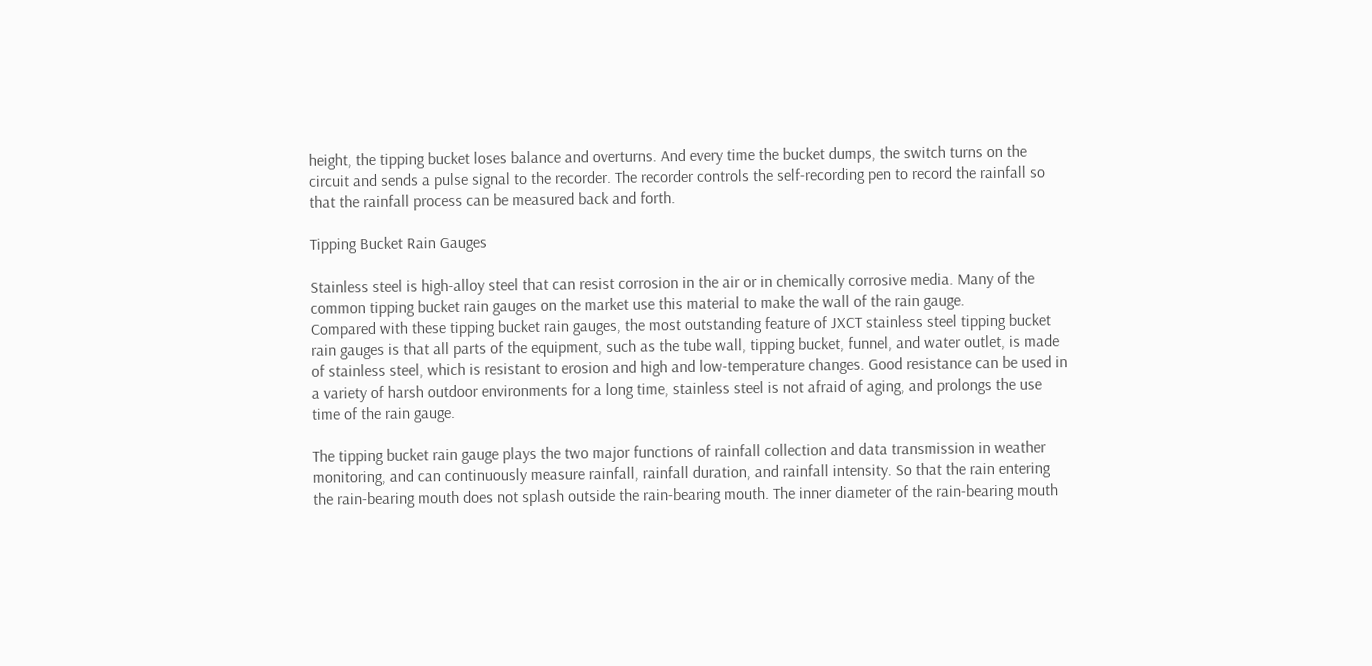height, the tipping bucket loses balance and overturns. And every time the bucket dumps, the switch turns on the circuit and sends a pulse signal to the recorder. The recorder controls the self-recording pen to record the rainfall so that the rainfall process can be measured back and forth.

Tipping Bucket Rain Gauges

Stainless steel is high-alloy steel that can resist corrosion in the air or in chemically corrosive media. Many of the common tipping bucket rain gauges on the market use this material to make the wall of the rain gauge.
Compared with these tipping bucket rain gauges, the most outstanding feature of JXCT stainless steel tipping bucket rain gauges is that all parts of the equipment, such as the tube wall, tipping bucket, funnel, and water outlet, is made of stainless steel, which is resistant to erosion and high and low-temperature changes. Good resistance can be used in a variety of harsh outdoor environments for a long time, stainless steel is not afraid of aging, and prolongs the use time of the rain gauge.

The tipping bucket rain gauge plays the two major functions of rainfall collection and data transmission in weather monitoring, and can continuously measure rainfall, rainfall duration, and rainfall intensity. So that the rain entering the rain-bearing mouth does not splash outside the rain-bearing mouth. The inner diameter of the rain-bearing mouth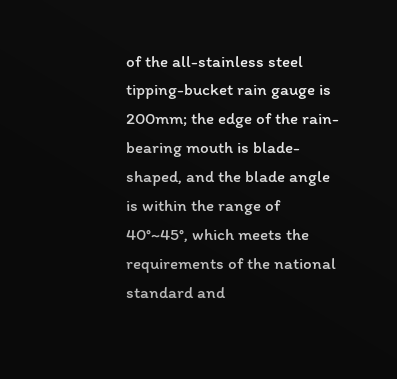of the all-stainless steel tipping-bucket rain gauge is 200mm; the edge of the rain-bearing mouth is blade-shaped, and the blade angle is within the range of 40°~45°, which meets the requirements of the national standard and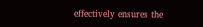effectively ensures the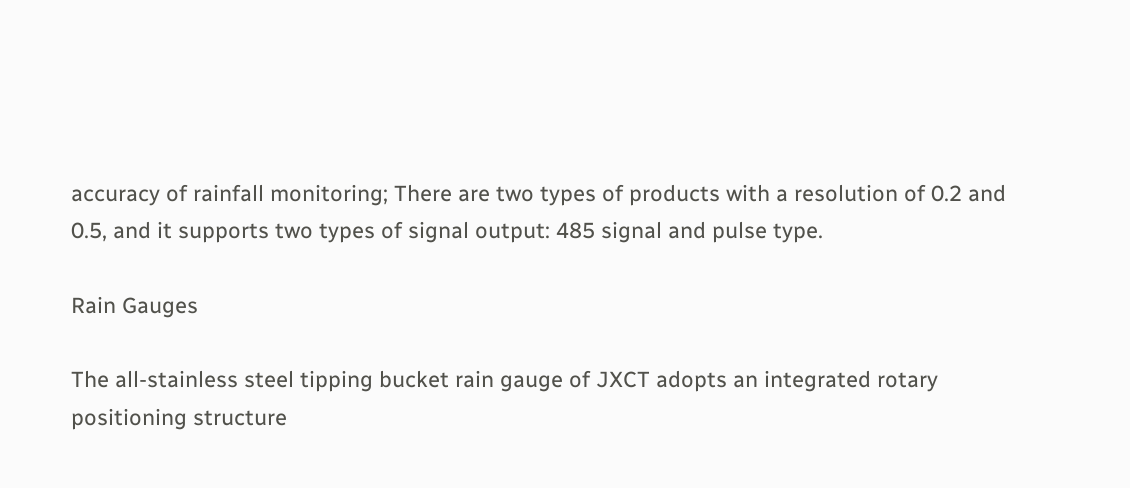accuracy of rainfall monitoring; There are two types of products with a resolution of 0.2 and 0.5, and it supports two types of signal output: 485 signal and pulse type.

Rain Gauges

The all-stainless steel tipping bucket rain gauge of JXCT adopts an integrated rotary positioning structure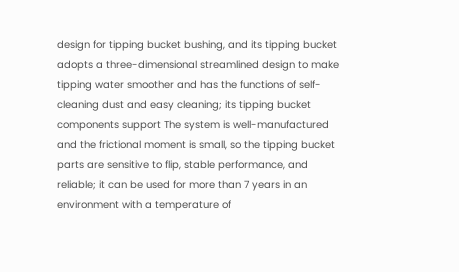design for tipping bucket bushing, and its tipping bucket adopts a three-dimensional streamlined design to make tipping water smoother and has the functions of self-cleaning dust and easy cleaning; its tipping bucket components support The system is well-manufactured and the frictional moment is small, so the tipping bucket parts are sensitive to flip, stable performance, and reliable; it can be used for more than 7 years in an environment with a temperature of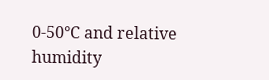0-50°C and relative humidity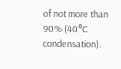of not more than 90% (40°C condensation).